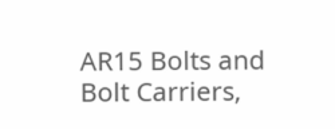AR15 Bolts and Bolt Carriers,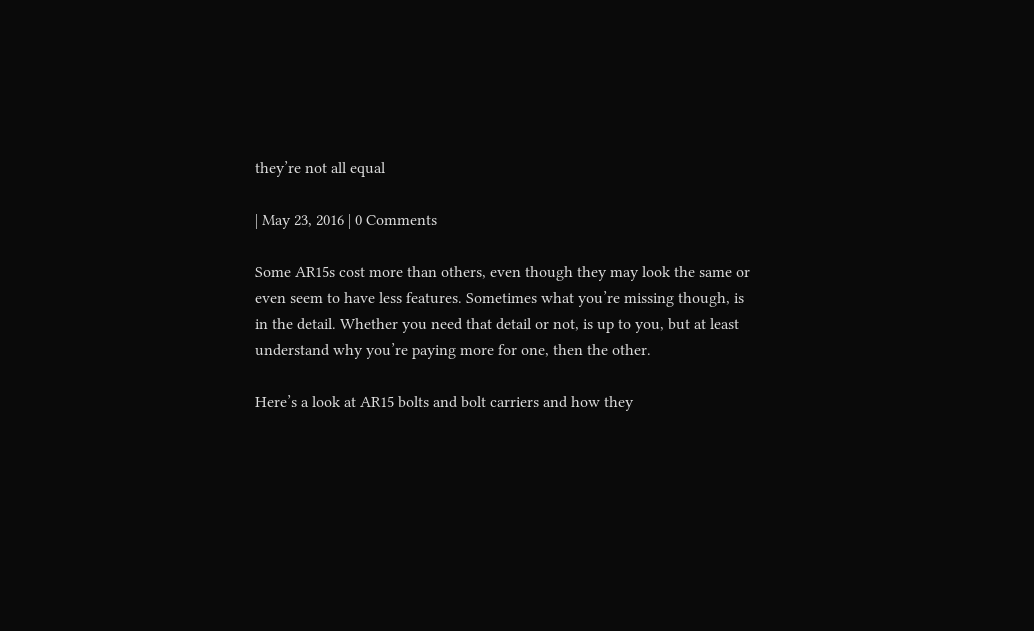they’re not all equal

| May 23, 2016 | 0 Comments

Some AR15s cost more than others, even though they may look the same or even seem to have less features. Sometimes what you’re missing though, is in the detail. Whether you need that detail or not, is up to you, but at least understand why you’re paying more for one, then the other.

Here’s a look at AR15 bolts and bolt carriers and how they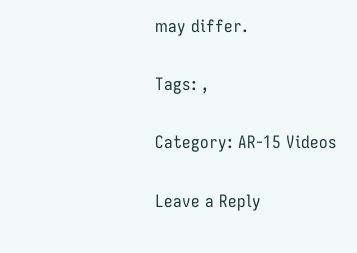may differ.

Tags: ,

Category: AR-15 Videos

Leave a Reply